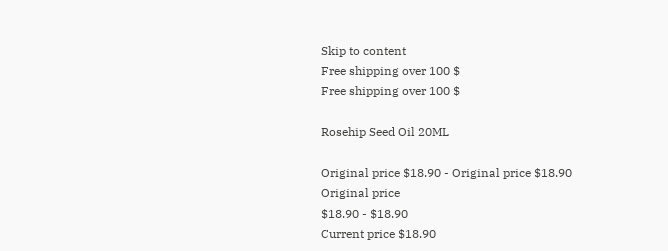Skip to content
Free shipping over 100 $
Free shipping over 100 $

Rosehip Seed Oil 20ML

Original price $18.90 - Original price $18.90
Original price
$18.90 - $18.90
Current price $18.90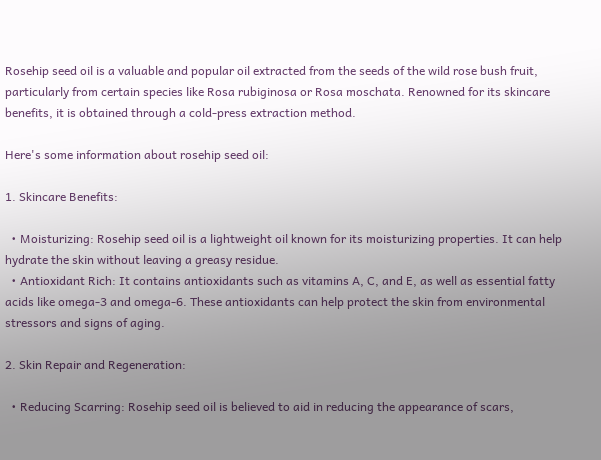Rosehip seed oil is a valuable and popular oil extracted from the seeds of the wild rose bush fruit, particularly from certain species like Rosa rubiginosa or Rosa moschata. Renowned for its skincare benefits, it is obtained through a cold-press extraction method.

Here's some information about rosehip seed oil:

1. Skincare Benefits:

  • Moisturizing: Rosehip seed oil is a lightweight oil known for its moisturizing properties. It can help hydrate the skin without leaving a greasy residue.
  • Antioxidant Rich: It contains antioxidants such as vitamins A, C, and E, as well as essential fatty acids like omega-3 and omega-6. These antioxidants can help protect the skin from environmental stressors and signs of aging.

2. Skin Repair and Regeneration:

  • Reducing Scarring: Rosehip seed oil is believed to aid in reducing the appearance of scars,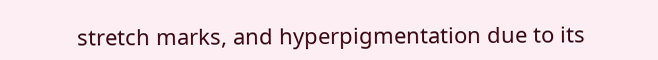stretch marks, and hyperpigmentation due to its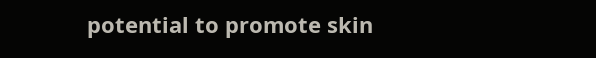potential to promote skin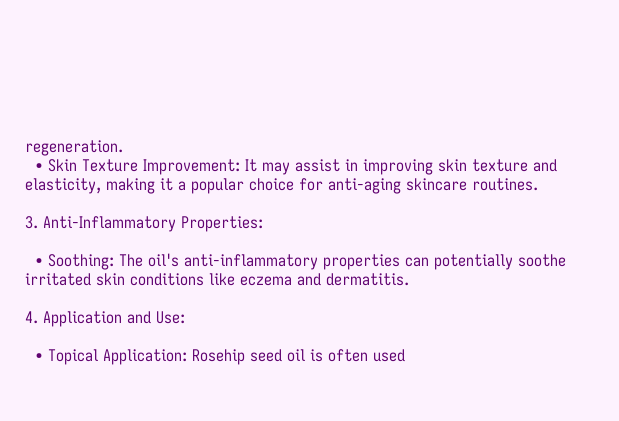regeneration.
  • Skin Texture Improvement: It may assist in improving skin texture and elasticity, making it a popular choice for anti-aging skincare routines.

3. Anti-Inflammatory Properties:

  • Soothing: The oil's anti-inflammatory properties can potentially soothe irritated skin conditions like eczema and dermatitis.

4. Application and Use:

  • Topical Application: Rosehip seed oil is often used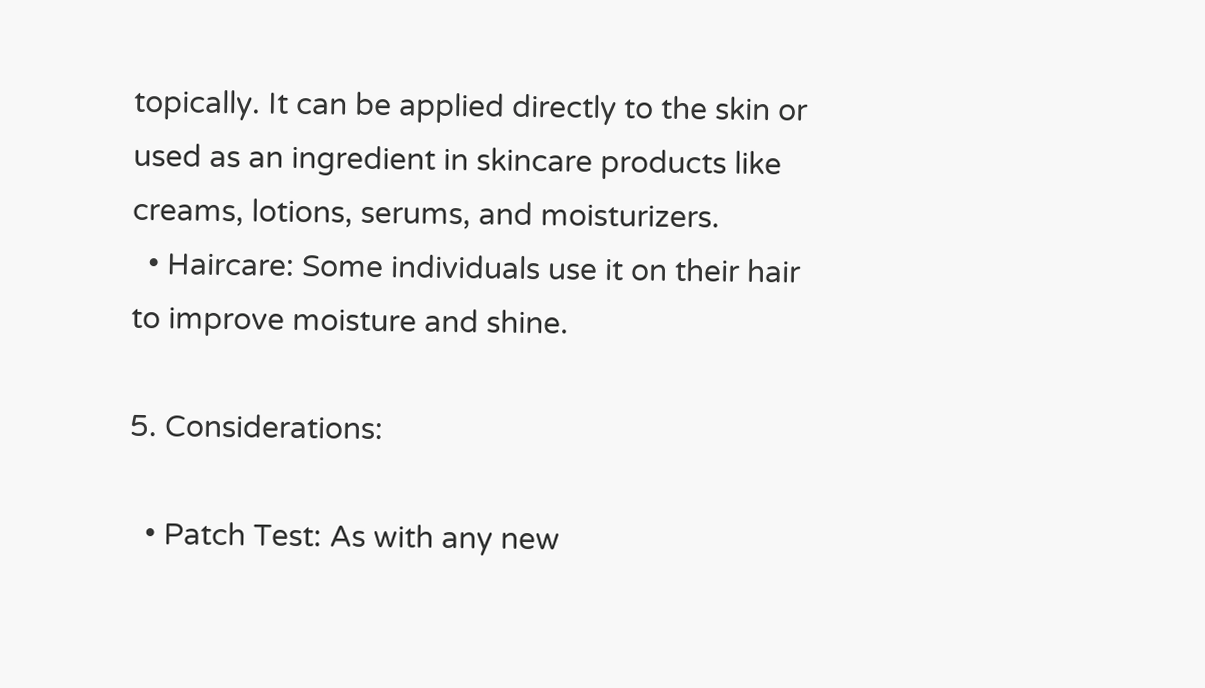topically. It can be applied directly to the skin or used as an ingredient in skincare products like creams, lotions, serums, and moisturizers.
  • Haircare: Some individuals use it on their hair to improve moisture and shine.

5. Considerations:

  • Patch Test: As with any new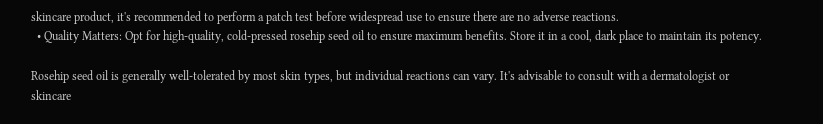skincare product, it's recommended to perform a patch test before widespread use to ensure there are no adverse reactions.
  • Quality Matters: Opt for high-quality, cold-pressed rosehip seed oil to ensure maximum benefits. Store it in a cool, dark place to maintain its potency.

Rosehip seed oil is generally well-tolerated by most skin types, but individual reactions can vary. It's advisable to consult with a dermatologist or skincare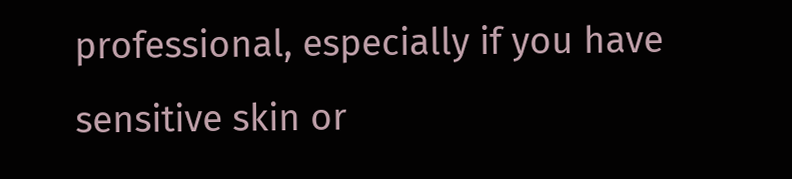professional, especially if you have sensitive skin or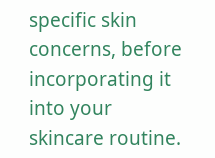specific skin concerns, before incorporating it into your skincare routine.